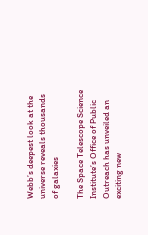Webb’s deepest look at the universe reveals thousands of galaxies

The Space Telescope Science Institute’s Office of Public Outreach has unveiled an exciting new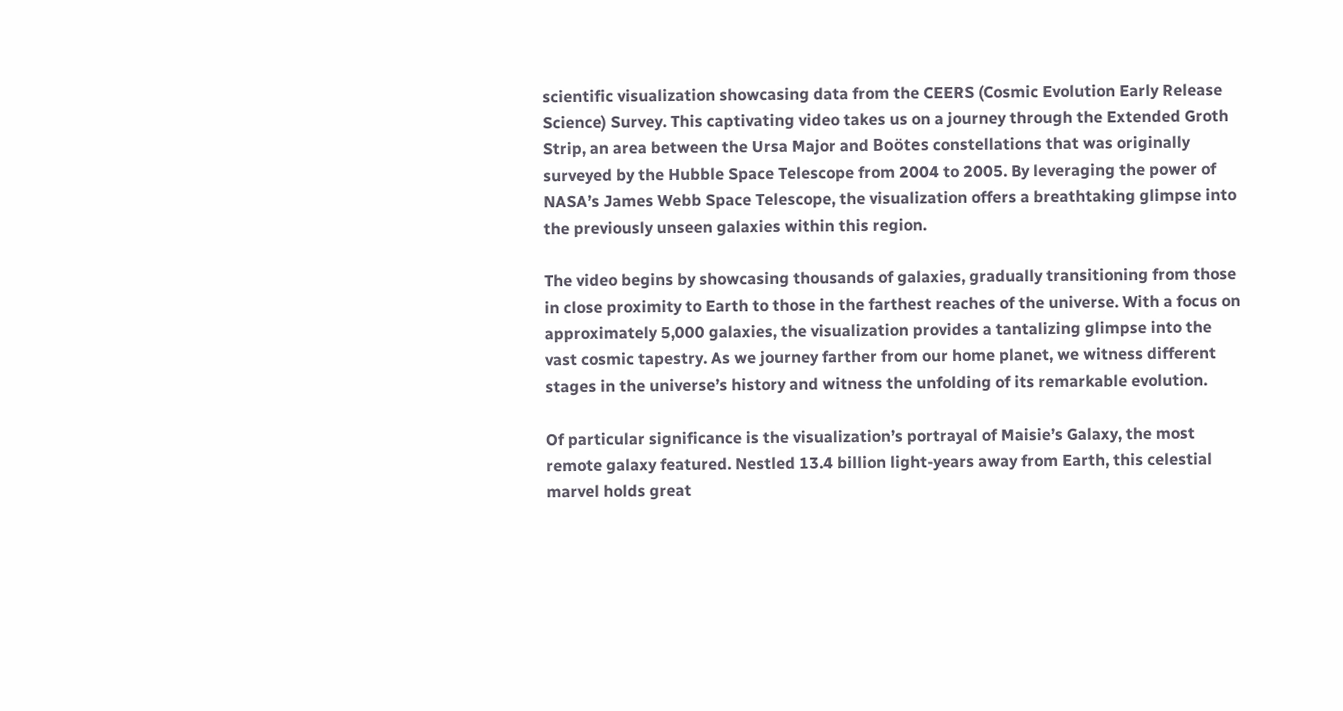scientific visualization showcasing data from the CEERS (Cosmic Evolution Early Release Science) Survey. This captivating video takes us on a journey through the Extended Groth Strip, an area between the Ursa Major and Boötes constellations that was originally surveyed by the Hubble Space Telescope from 2004 to 2005. By leveraging the power of NASA’s James Webb Space Telescope, the visualization offers a breathtaking glimpse into the previously unseen galaxies within this region.

The video begins by showcasing thousands of galaxies, gradually transitioning from those in close proximity to Earth to those in the farthest reaches of the universe. With a focus on approximately 5,000 galaxies, the visualization provides a tantalizing glimpse into the vast cosmic tapestry. As we journey farther from our home planet, we witness different stages in the universe’s history and witness the unfolding of its remarkable evolution.

Of particular significance is the visualization’s portrayal of Maisie’s Galaxy, the most remote galaxy featured. Nestled 13.4 billion light-years away from Earth, this celestial marvel holds great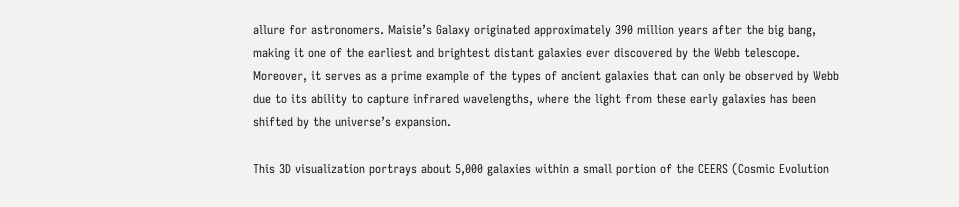allure for astronomers. Maisie’s Galaxy originated approximately 390 million years after the big bang, making it one of the earliest and brightest distant galaxies ever discovered by the Webb telescope. Moreover, it serves as a prime example of the types of ancient galaxies that can only be observed by Webb due to its ability to capture infrared wavelengths, where the light from these early galaxies has been shifted by the universe’s expansion.

This 3D visualization portrays about 5,000 galaxies within a small portion of the CEERS (Cosmic Evolution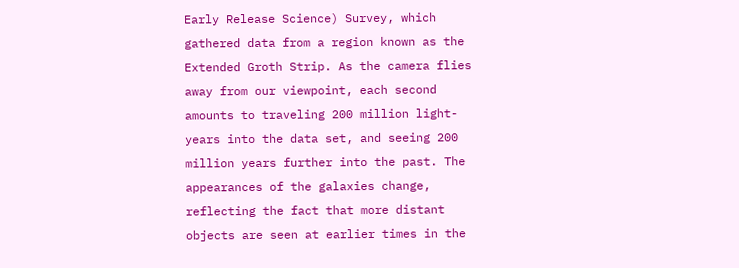Early Release Science) Survey, which gathered data from a region known as the Extended Groth Strip. As the camera flies away from our viewpoint, each second amounts to traveling 200 million light-years into the data set, and seeing 200 million years further into the past. The appearances of the galaxies change, reflecting the fact that more distant objects are seen at earlier times in the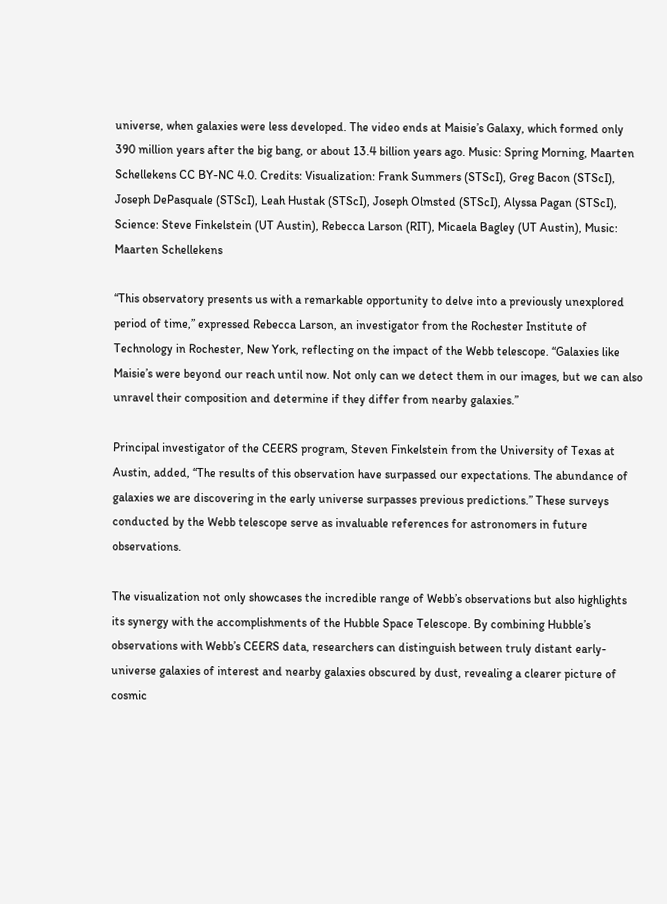universe, when galaxies were less developed. The video ends at Maisie’s Galaxy, which formed only 390 million years after the big bang, or about 13.4 billion years ago. Music: Spring Morning, Maarten Schellekens CC BY-NC 4.0. Credits: Visualization: Frank Summers (STScI), Greg Bacon (STScI), Joseph DePasquale (STScI), Leah Hustak (STScI), Joseph Olmsted (STScI), Alyssa Pagan (STScI), Science: Steve Finkelstein (UT Austin), Rebecca Larson (RIT), Micaela Bagley (UT Austin), Music: Maarten Schellekens

“This observatory presents us with a remarkable opportunity to delve into a previously unexplored period of time,” expressed Rebecca Larson, an investigator from the Rochester Institute of Technology in Rochester, New York, reflecting on the impact of the Webb telescope. “Galaxies like Maisie’s were beyond our reach until now. Not only can we detect them in our images, but we can also unravel their composition and determine if they differ from nearby galaxies.”

Principal investigator of the CEERS program, Steven Finkelstein from the University of Texas at Austin, added, “The results of this observation have surpassed our expectations. The abundance of galaxies we are discovering in the early universe surpasses previous predictions.” These surveys conducted by the Webb telescope serve as invaluable references for astronomers in future observations.

The visualization not only showcases the incredible range of Webb’s observations but also highlights its synergy with the accomplishments of the Hubble Space Telescope. By combining Hubble’s observations with Webb’s CEERS data, researchers can distinguish between truly distant early-universe galaxies of interest and nearby galaxies obscured by dust, revealing a clearer picture of cosmic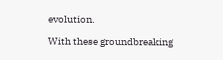evolution.

With these groundbreaking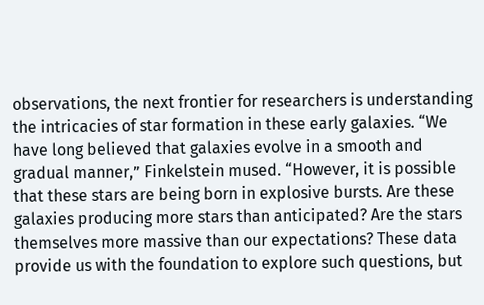observations, the next frontier for researchers is understanding the intricacies of star formation in these early galaxies. “We have long believed that galaxies evolve in a smooth and gradual manner,” Finkelstein mused. “However, it is possible that these stars are being born in explosive bursts. Are these galaxies producing more stars than anticipated? Are the stars themselves more massive than our expectations? These data provide us with the foundation to explore such questions, but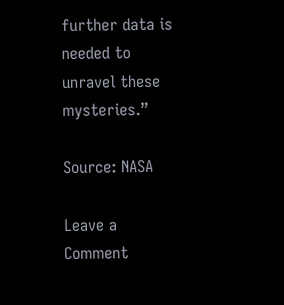further data is needed to unravel these mysteries.”

Source: NASA

Leave a Comment